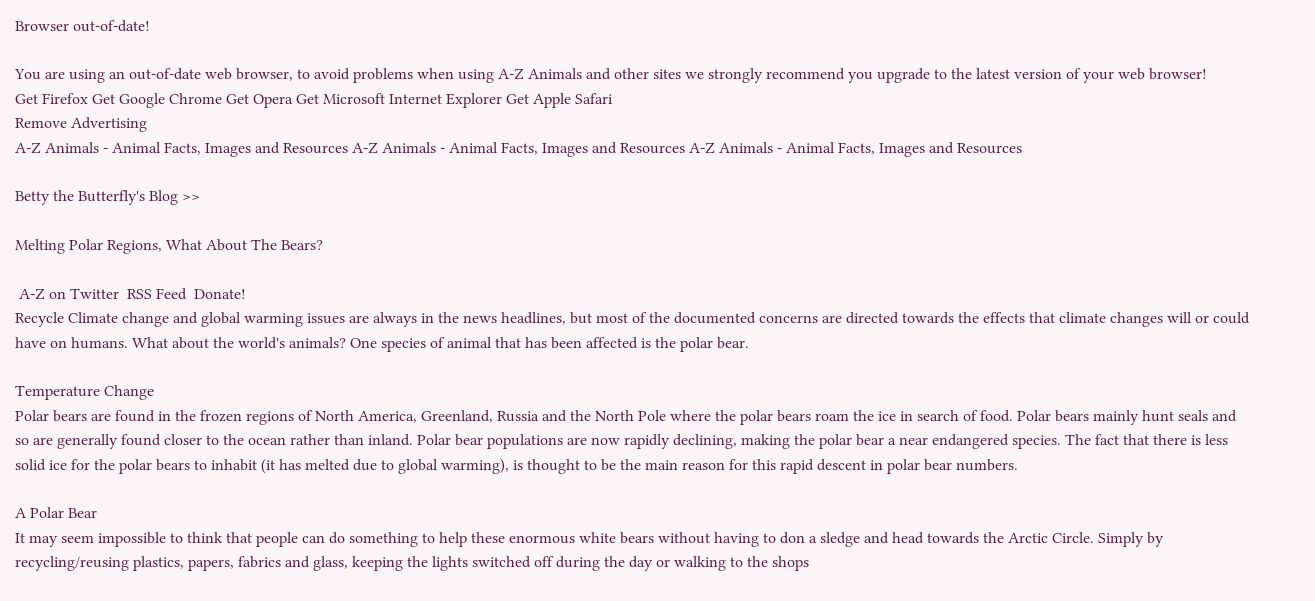Browser out-of-date!

You are using an out-of-date web browser, to avoid problems when using A-Z Animals and other sites we strongly recommend you upgrade to the latest version of your web browser!
Get Firefox Get Google Chrome Get Opera Get Microsoft Internet Explorer Get Apple Safari
Remove Advertising
A-Z Animals - Animal Facts, Images and Resources A-Z Animals - Animal Facts, Images and Resources A-Z Animals - Animal Facts, Images and Resources

Betty the Butterfly's Blog >>

Melting Polar Regions, What About The Bears?

 A-Z on Twitter  RSS Feed  Donate!
Recycle Climate change and global warming issues are always in the news headlines, but most of the documented concerns are directed towards the effects that climate changes will or could have on humans. What about the world's animals? One species of animal that has been affected is the polar bear.

Temperature Change
Polar bears are found in the frozen regions of North America, Greenland, Russia and the North Pole where the polar bears roam the ice in search of food. Polar bears mainly hunt seals and so are generally found closer to the ocean rather than inland. Polar bear populations are now rapidly declining, making the polar bear a near endangered species. The fact that there is less solid ice for the polar bears to inhabit (it has melted due to global warming), is thought to be the main reason for this rapid descent in polar bear numbers.

A Polar Bear
It may seem impossible to think that people can do something to help these enormous white bears without having to don a sledge and head towards the Arctic Circle. Simply by recycling/reusing plastics, papers, fabrics and glass, keeping the lights switched off during the day or walking to the shops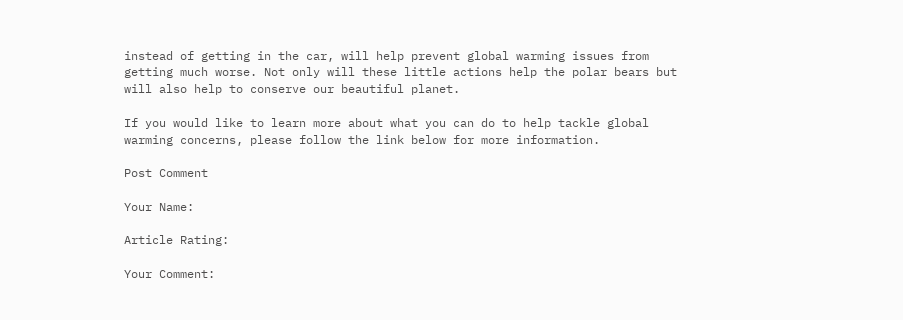instead of getting in the car, will help prevent global warming issues from getting much worse. Not only will these little actions help the polar bears but will also help to conserve our beautiful planet.

If you would like to learn more about what you can do to help tackle global warming concerns, please follow the link below for more information.

Post Comment

Your Name:

Article Rating:

Your Comment: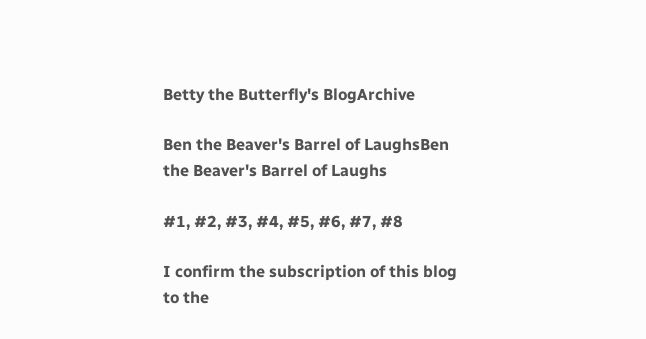Betty the Butterfly's BlogArchive

Ben the Beaver's Barrel of LaughsBen the Beaver's Barrel of Laughs

#1, #2, #3, #4, #5, #6, #7, #8

I confirm the subscription of this blog to the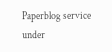Paperblog service under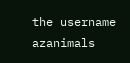the username azanimals